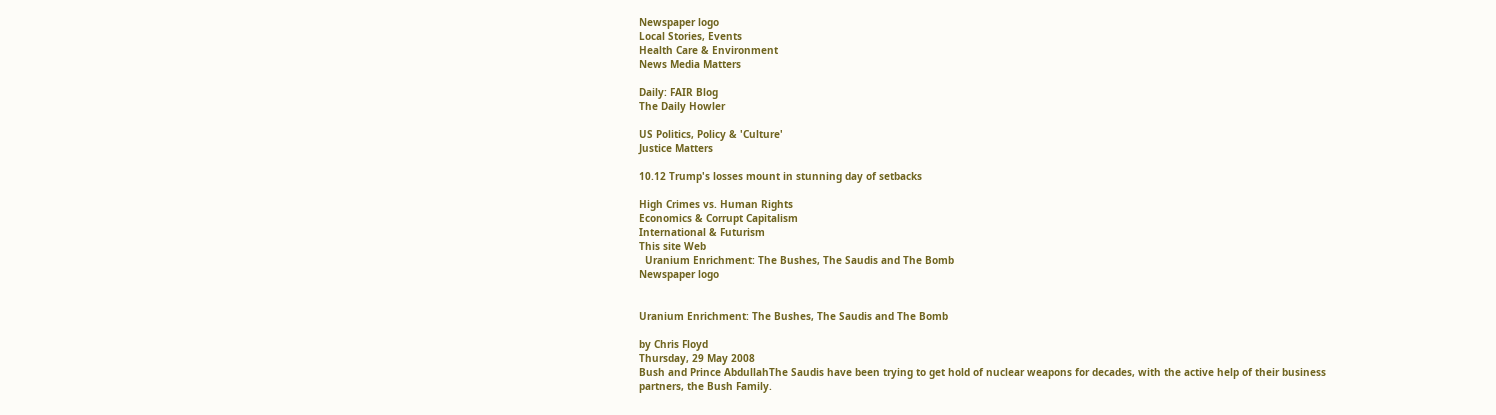Newspaper logo
Local Stories, Events
Health Care & Environment
News Media Matters

Daily: FAIR Blog
The Daily Howler

US Politics, Policy & 'Culture'
Justice Matters

10.12 Trump's losses mount in stunning day of setbacks

High Crimes vs. Human Rights
Economics & Corrupt Capitalism
International & Futurism
This site Web
  Uranium Enrichment: The Bushes, The Saudis and The Bomb
Newspaper logo


Uranium Enrichment: The Bushes, The Saudis and The Bomb

by Chris Floyd
Thursday, 29 May 2008
Bush and Prince AbdullahThe Saudis have been trying to get hold of nuclear weapons for decades, with the active help of their business partners, the Bush Family.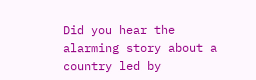Did you hear the alarming story about a country led by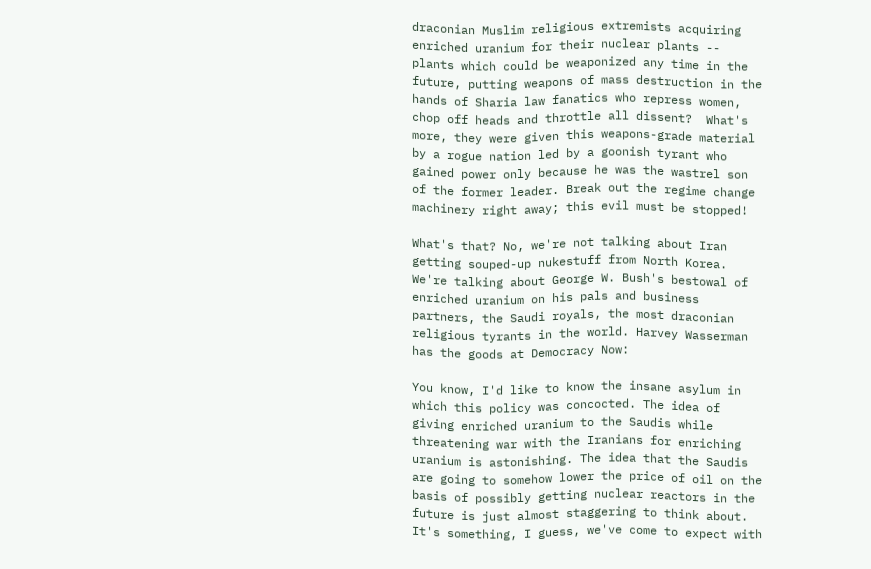draconian Muslim religious extremists acquiring enriched uranium for their nuclear plants -- plants which could be weaponized any time in the future, putting weapons of mass destruction in the hands of Sharia law fanatics who repress women, chop off heads and throttle all dissent?  What's more, they were given this weapons-grade material by a rogue nation led by a goonish tyrant who gained power only because he was the wastrel son of the former leader. Break out the regime change machinery right away; this evil must be stopped!

What's that? No, we're not talking about Iran getting souped-up nukestuff from North Korea. We're talking about George W. Bush's bestowal of enriched uranium on his pals and business partners, the Saudi royals, the most draconian religious tyrants in the world. Harvey Wasserman has the goods at Democracy Now:

You know, I'd like to know the insane asylum in which this policy was concocted. The idea of giving enriched uranium to the Saudis while threatening war with the Iranians for enriching uranium is astonishing. The idea that the Saudis are going to somehow lower the price of oil on the basis of possibly getting nuclear reactors in the future is just almost staggering to think about. It's something, I guess, we've come to expect with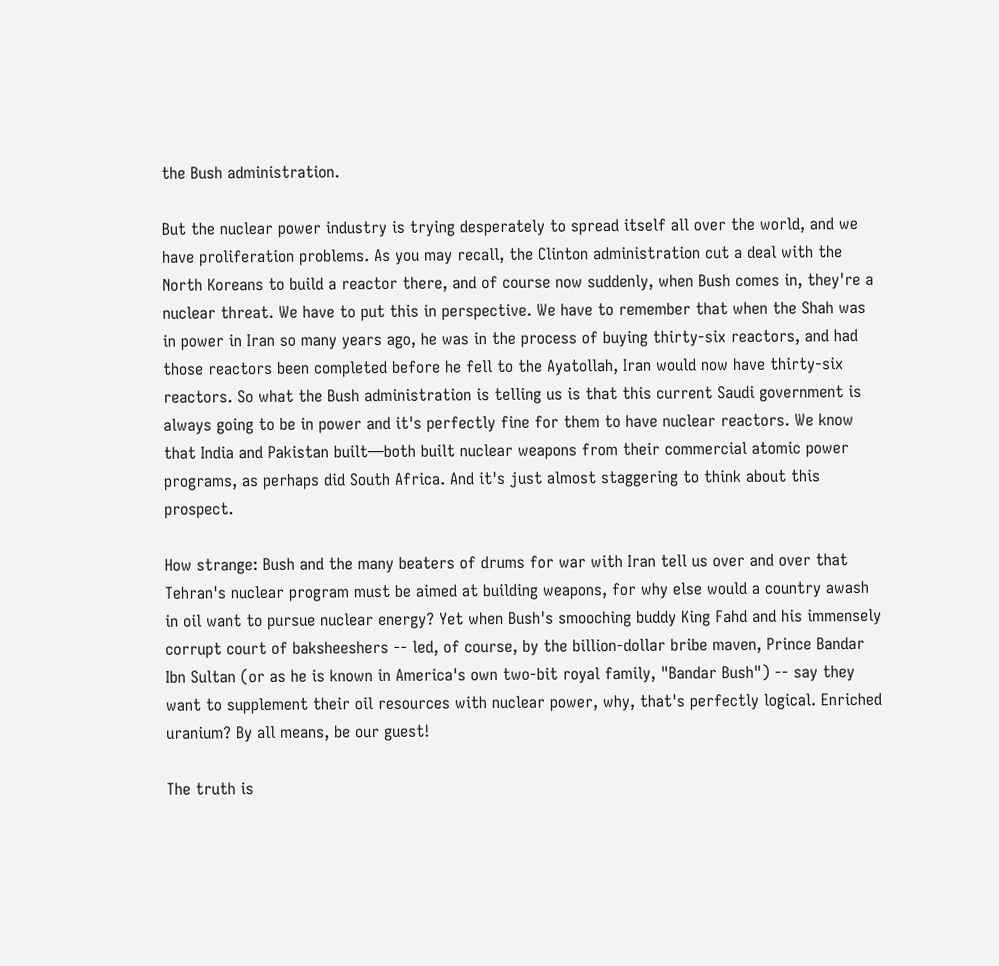the Bush administration.

But the nuclear power industry is trying desperately to spread itself all over the world, and we have proliferation problems. As you may recall, the Clinton administration cut a deal with the North Koreans to build a reactor there, and of course now suddenly, when Bush comes in, they're a nuclear threat. We have to put this in perspective. We have to remember that when the Shah was in power in Iran so many years ago, he was in the process of buying thirty-six reactors, and had those reactors been completed before he fell to the Ayatollah, Iran would now have thirty-six reactors. So what the Bush administration is telling us is that this current Saudi government is always going to be in power and it's perfectly fine for them to have nuclear reactors. We know that India and Pakistan built—both built nuclear weapons from their commercial atomic power programs, as perhaps did South Africa. And it's just almost staggering to think about this prospect.

How strange: Bush and the many beaters of drums for war with Iran tell us over and over that Tehran's nuclear program must be aimed at building weapons, for why else would a country awash in oil want to pursue nuclear energy? Yet when Bush's smooching buddy King Fahd and his immensely corrupt court of baksheeshers -- led, of course, by the billion-dollar bribe maven, Prince Bandar Ibn Sultan (or as he is known in America's own two-bit royal family, "Bandar Bush") -- say they want to supplement their oil resources with nuclear power, why, that's perfectly logical. Enriched uranium? By all means, be our guest!

The truth is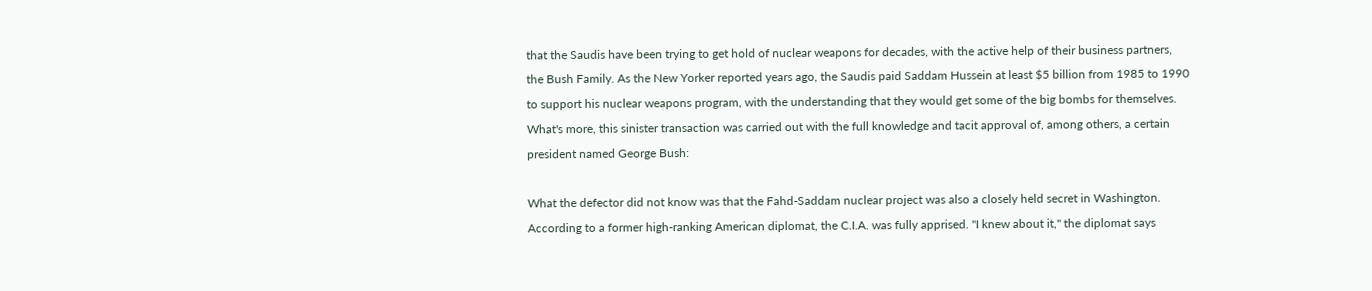that the Saudis have been trying to get hold of nuclear weapons for decades, with the active help of their business partners, the Bush Family. As the New Yorker reported years ago, the Saudis paid Saddam Hussein at least $5 billion from 1985 to 1990 to support his nuclear weapons program, with the understanding that they would get some of the big bombs for themselves. What's more, this sinister transaction was carried out with the full knowledge and tacit approval of, among others, a certain president named George Bush:

What the defector did not know was that the Fahd-Saddam nuclear project was also a closely held secret in Washington. According to a former high-ranking American diplomat, the C.I.A. was fully apprised. "I knew about it," the diplomat says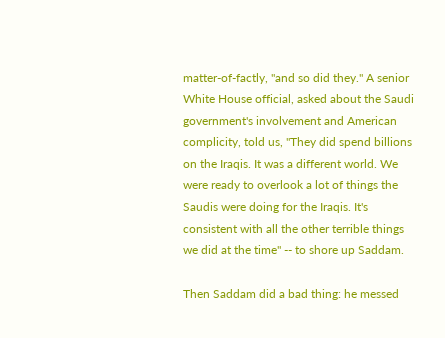matter-of-factly, "and so did they." A senior White House official, asked about the Saudi government's involvement and American complicity, told us, "They did spend billions on the Iraqis. It was a different world. We were ready to overlook a lot of things the Saudis were doing for the Iraqis. It's consistent with all the other terrible things we did at the time" -- to shore up Saddam.

Then Saddam did a bad thing: he messed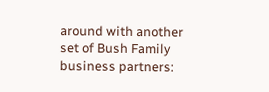around with another set of Bush Family business partners: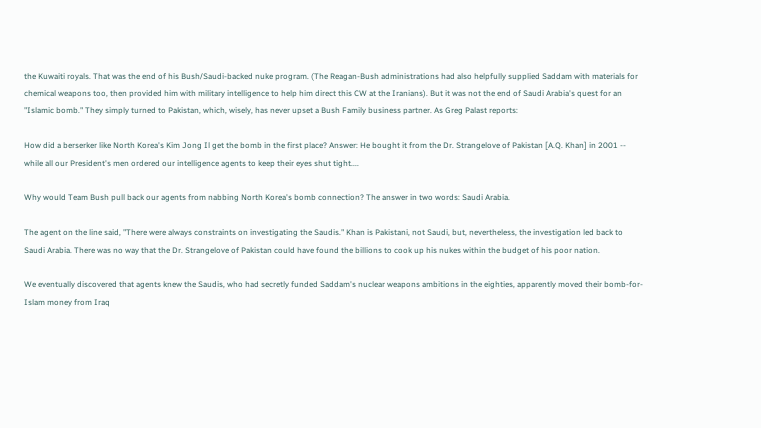the Kuwaiti royals. That was the end of his Bush/Saudi-backed nuke program. (The Reagan-Bush administrations had also helpfully supplied Saddam with materials for chemical weapons too, then provided him with military intelligence to help him direct this CW at the Iranians). But it was not the end of Saudi Arabia's quest for an "Islamic bomb." They simply turned to Pakistan, which, wisely, has never upset a Bush Family business partner. As Greg Palast reports:

How did a berserker like North Korea's Kim Jong Il get the bomb in the first place? Answer: He bought it from the Dr. Strangelove of Pakistan [A.Q. Khan] in 2001 -- while all our President's men ordered our intelligence agents to keep their eyes shut tight....

Why would Team Bush pull back our agents from nabbing North Korea's bomb connection? The answer in two words: Saudi Arabia.

The agent on the line said, "There were always constraints on investigating the Saudis." Khan is Pakistani, not Saudi, but, nevertheless, the investigation led back to Saudi Arabia. There was no way that the Dr. Strangelove of Pakistan could have found the billions to cook up his nukes within the budget of his poor nation.

We eventually discovered that agents knew the Saudis, who had secretly funded Saddam's nuclear weapons ambitions in the eighties, apparently moved their bomb-for-Islam money from Iraq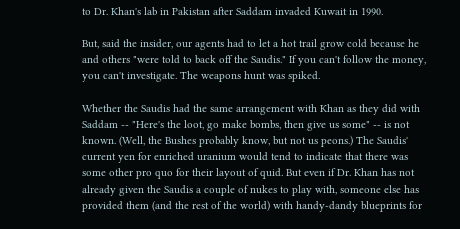to Dr. Khan's lab in Pakistan after Saddam invaded Kuwait in 1990.

But, said the insider, our agents had to let a hot trail grow cold because he and others "were told to back off the Saudis." If you can't follow the money, you can't investigate. The weapons hunt was spiked.

Whether the Saudis had the same arrangement with Khan as they did with Saddam -- "Here's the loot, go make bombs, then give us some" -- is not known. (Well, the Bushes probably know, but not us peons.) The Saudis' current yen for enriched uranium would tend to indicate that there was some other pro quo for their layout of quid. But even if Dr. Khan has not already given the Saudis a couple of nukes to play with, someone else has provided them (and the rest of the world) with handy-dandy blueprints for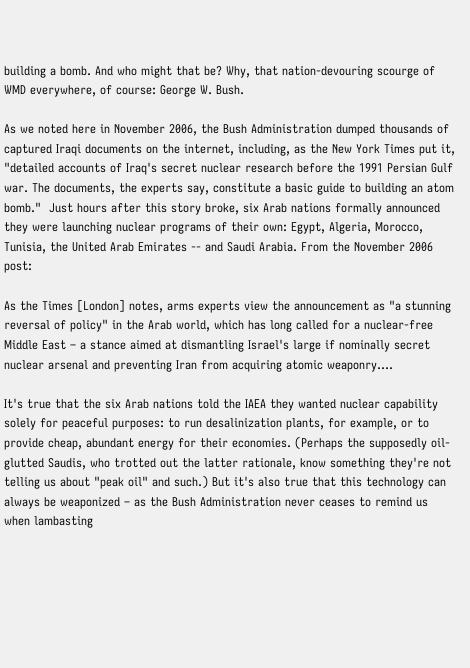building a bomb. And who might that be? Why, that nation-devouring scourge of WMD everywhere, of course: George W. Bush.

As we noted here in November 2006, the Bush Administration dumped thousands of captured Iraqi documents on the internet, including, as the New York Times put it, "detailed accounts of Iraq's secret nuclear research before the 1991 Persian Gulf war. The documents, the experts say, constitute a basic guide to building an atom bomb."  Just hours after this story broke, six Arab nations formally announced they were launching nuclear programs of their own: Egypt, Algeria, Morocco, Tunisia, the United Arab Emirates -- and Saudi Arabia. From the November 2006 post:

As the Times [London] notes, arms experts view the announcement as "a stunning reversal of policy" in the Arab world, which has long called for a nuclear-free Middle East – a stance aimed at dismantling Israel's large if nominally secret nuclear arsenal and preventing Iran from acquiring atomic weaponry....

It's true that the six Arab nations told the IAEA they wanted nuclear capability solely for peaceful purposes: to run desalinization plants, for example, or to provide cheap, abundant energy for their economies. (Perhaps the supposedly oil-glutted Saudis, who trotted out the latter rationale, know something they're not telling us about "peak oil" and such.) But it's also true that this technology can always be weaponized – as the Bush Administration never ceases to remind us when lambasting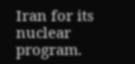Iran for its nuclear program.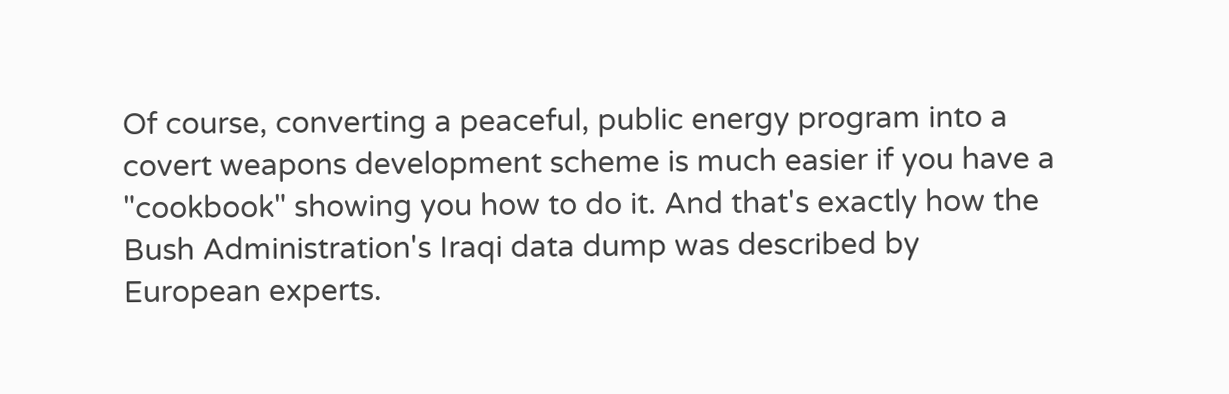Of course, converting a peaceful, public energy program into a covert weapons development scheme is much easier if you have a "cookbook" showing you how to do it. And that's exactly how the Bush Administration's Iraqi data dump was described by European experts.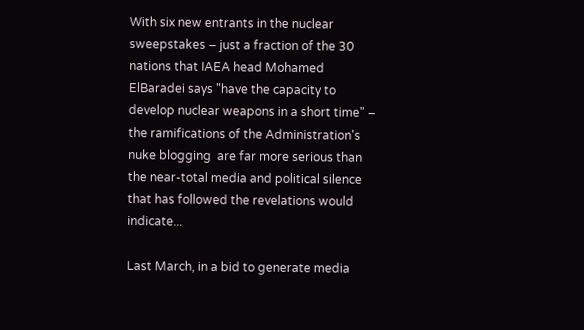With six new entrants in the nuclear sweepstakes – just a fraction of the 30 nations that IAEA head Mohamed ElBaradei says "have the capacity to develop nuclear weapons in a short time" – the ramifications of the Administration's nuke blogging  are far more serious than the near-total media and political silence that has followed the revelations would indicate...

Last March, in a bid to generate media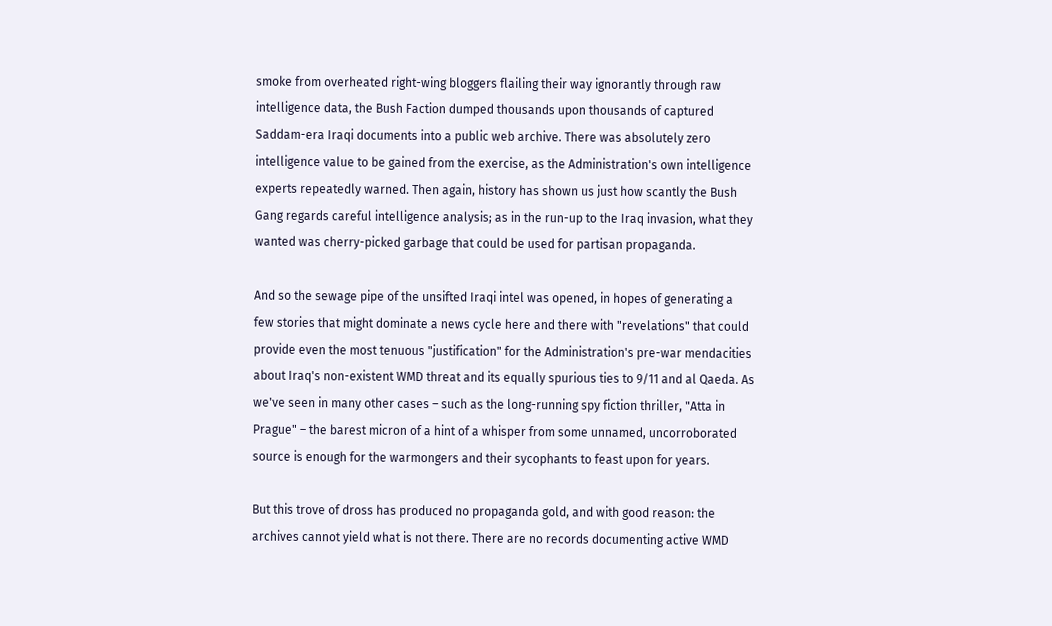smoke from overheated right-wing bloggers flailing their way ignorantly through raw intelligence data, the Bush Faction dumped thousands upon thousands of captured Saddam-era Iraqi documents into a public web archive. There was absolutely zero intelligence value to be gained from the exercise, as the Administration's own intelligence experts repeatedly warned. Then again, history has shown us just how scantly the Bush Gang regards careful intelligence analysis; as in the run-up to the Iraq invasion, what they wanted was cherry-picked garbage that could be used for partisan propaganda.

And so the sewage pipe of the unsifted Iraqi intel was opened, in hopes of generating a few stories that might dominate a news cycle here and there with "revelations" that could provide even the most tenuous "justification" for the Administration's pre-war mendacities about Iraq's non-existent WMD threat and its equally spurious ties to 9/11 and al Qaeda. As we've seen in many other cases – such as the long-running spy fiction thriller, "Atta in Prague" – the barest micron of a hint of a whisper from some unnamed, uncorroborated source is enough for the warmongers and their sycophants to feast upon for years.

But this trove of dross has produced no propaganda gold, and with good reason: the archives cannot yield what is not there. There are no records documenting active WMD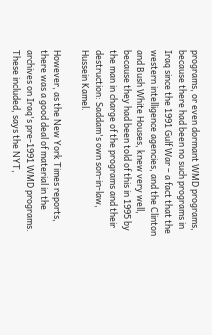programs, or even dormant WMD programs, because there had been no such programs in Iraq since the 1991 Gulf War – a fact that the western intelligence agencies, and the Clinton and Bush White Houses, knew very well, because they had been told of this in 1995 by the man in charge of the programs and their destruction: Saddam's own son-in-law, Hussein Kamel.

However, as the New York Times reports, there was a good deal of material in the archives on Iraq's pre-1991 WMD programs. These included, says the NYT,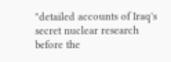"detailed accounts of Iraq's secret nuclear research before the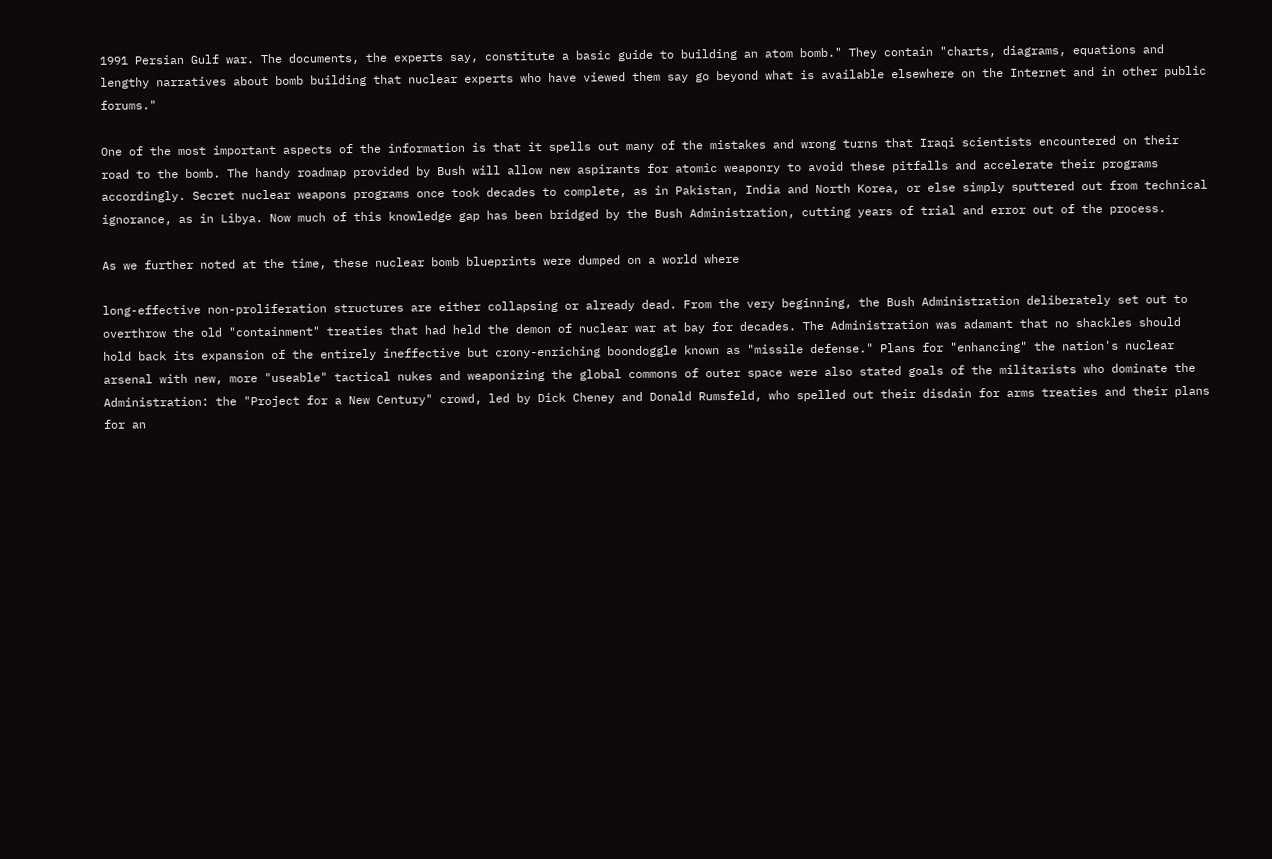1991 Persian Gulf war. The documents, the experts say, constitute a basic guide to building an atom bomb." They contain "charts, diagrams, equations and lengthy narratives about bomb building that nuclear experts who have viewed them say go beyond what is available elsewhere on the Internet and in other public forums."

One of the most important aspects of the information is that it spells out many of the mistakes and wrong turns that Iraqi scientists encountered on their road to the bomb. The handy roadmap provided by Bush will allow new aspirants for atomic weaponry to avoid these pitfalls and accelerate their programs accordingly. Secret nuclear weapons programs once took decades to complete, as in Pakistan, India and North Korea, or else simply sputtered out from technical ignorance, as in Libya. Now much of this knowledge gap has been bridged by the Bush Administration, cutting years of trial and error out of the process.

As we further noted at the time, these nuclear bomb blueprints were dumped on a world where

long-effective non-proliferation structures are either collapsing or already dead. From the very beginning, the Bush Administration deliberately set out to overthrow the old "containment" treaties that had held the demon of nuclear war at bay for decades. The Administration was adamant that no shackles should hold back its expansion of the entirely ineffective but crony-enriching boondoggle known as "missile defense." Plans for "enhancing" the nation's nuclear arsenal with new, more "useable" tactical nukes and weaponizing the global commons of outer space were also stated goals of the militarists who dominate the Administration: the "Project for a New Century" crowd, led by Dick Cheney and Donald Rumsfeld, who spelled out their disdain for arms treaties and their plans for an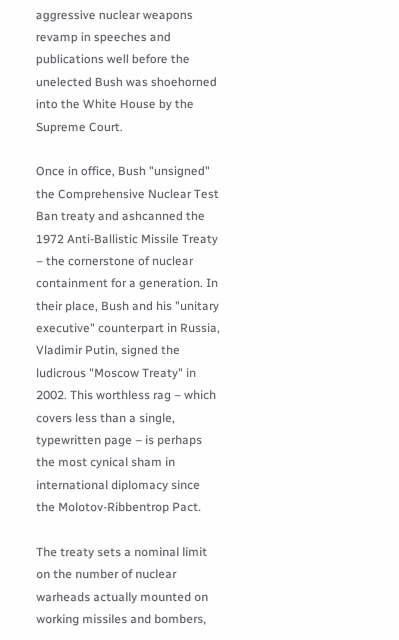aggressive nuclear weapons revamp in speeches and publications well before the unelected Bush was shoehorned into the White House by the Supreme Court.

Once in office, Bush "unsigned" the Comprehensive Nuclear Test Ban treaty and ashcanned the 1972 Anti-Ballistic Missile Treaty – the cornerstone of nuclear containment for a generation. In their place, Bush and his "unitary executive" counterpart in Russia, Vladimir Putin, signed the ludicrous "Moscow Treaty" in 2002. This worthless rag – which covers less than a single, typewritten page – is perhaps the most cynical sham in international diplomacy since the Molotov-Ribbentrop Pact.

The treaty sets a nominal limit on the number of nuclear warheads actually mounted on working missiles and bombers,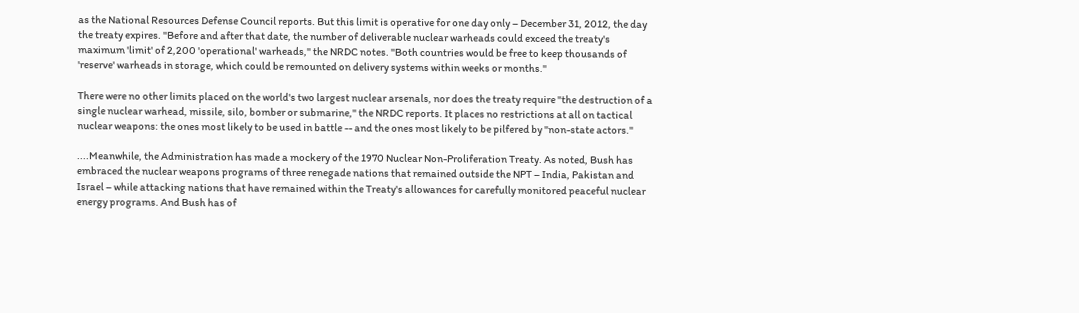as the National Resources Defense Council reports. But this limit is operative for one day only – December 31, 2012, the day the treaty expires. "Before and after that date, the number of deliverable nuclear warheads could exceed the treaty's maximum 'limit' of 2,200 'operational' warheads," the NRDC notes. "Both countries would be free to keep thousands of 'reserve' warheads in storage, which could be remounted on delivery systems within weeks or months."

There were no other limits placed on the world's two largest nuclear arsenals, nor does the treaty require "the destruction of a single nuclear warhead, missile, silo, bomber or submarine," the NRDC reports. It places no restrictions at all on tactical nuclear weapons: the ones most likely to be used in battle -- and the ones most likely to be pilfered by "non-state actors."

....Meanwhile, the Administration has made a mockery of the 1970 Nuclear Non-Proliferation Treaty. As noted, Bush has embraced the nuclear weapons programs of three renegade nations that remained outside the NPT – India, Pakistan and Israel – while attacking nations that have remained within the Treaty's allowances for carefully monitored peaceful nuclear energy programs. And Bush has of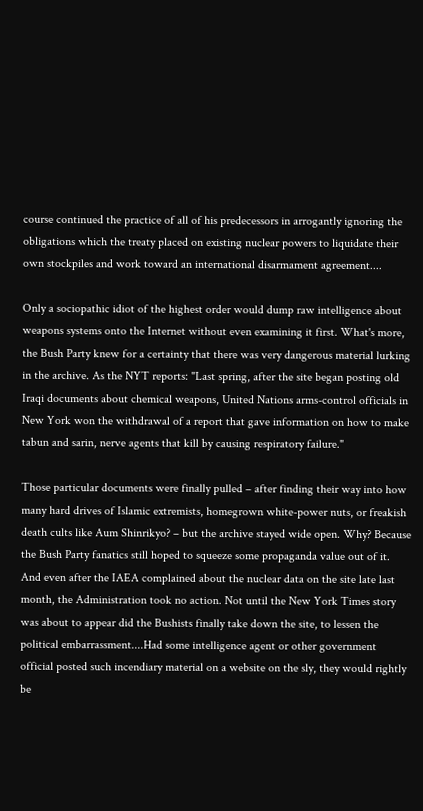course continued the practice of all of his predecessors in arrogantly ignoring the obligations which the treaty placed on existing nuclear powers to liquidate their own stockpiles and work toward an international disarmament agreement....

Only a sociopathic idiot of the highest order would dump raw intelligence about weapons systems onto the Internet without even examining it first. What's more, the Bush Party knew for a certainty that there was very dangerous material lurking in the archive. As the NYT reports: "Last spring, after the site began posting old Iraqi documents about chemical weapons, United Nations arms-control officials in New York won the withdrawal of a report that gave information on how to make tabun and sarin, nerve agents that kill by causing respiratory failure."

Those particular documents were finally pulled – after finding their way into how many hard drives of Islamic extremists, homegrown white-power nuts, or freakish death cults like Aum Shinrikyo? – but the archive stayed wide open. Why? Because the Bush Party fanatics still hoped to squeeze some propaganda value out of it. And even after the IAEA complained about the nuclear data on the site late last month, the Administration took no action. Not until the New York Times story was about to appear did the Bushists finally take down the site, to lessen the political embarrassment....Had some intelligence agent or other government official posted such incendiary material on a website on the sly, they would rightly be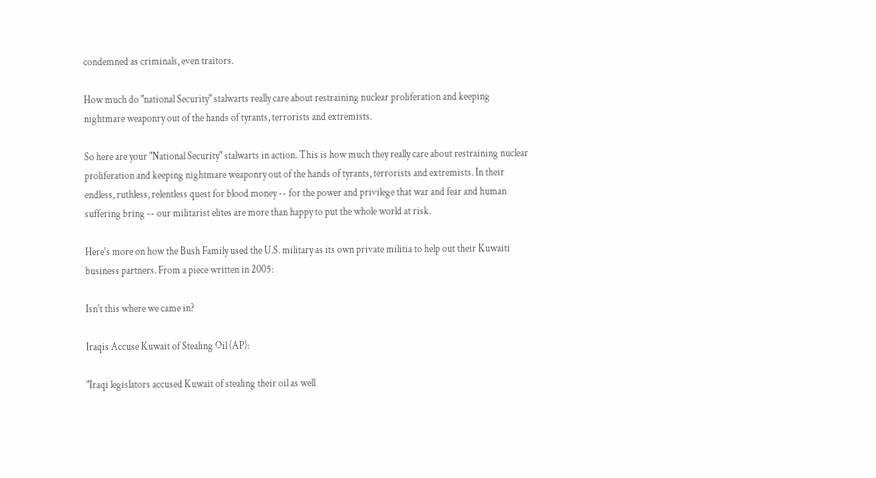condemned as criminals, even traitors.

How much do "national Security" stalwarts really care about restraining nuclear proliferation and keeping nightmare weaponry out of the hands of tyrants, terrorists and extremists.

So here are your "National Security" stalwarts in action. This is how much they really care about restraining nuclear proliferation and keeping nightmare weaponry out of the hands of tyrants, terrorists and extremists. In their endless, ruthless, relentless quest for blood money -- for the power and privilege that war and fear and human suffering bring -- our militarist elites are more than happy to put the whole world at risk.

Here's more on how the Bush Family used the U.S. military as its own private militia to help out their Kuwaiti business partners. From a piece written in 2005:

Isn't this where we came in?

Iraqis Accuse Kuwait of Stealing Oil (AP):

"Iraqi legislators accused Kuwait of stealing their oil as well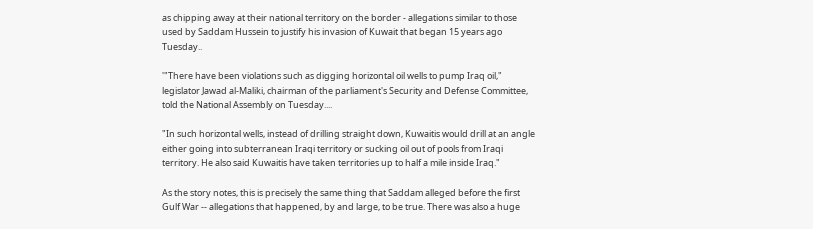as chipping away at their national territory on the border - allegations similar to those used by Saddam Hussein to justify his invasion of Kuwait that began 15 years ago Tuesday..

'"There have been violations such as digging horizontal oil wells to pump Iraq oil," legislator Jawad al-Maliki, chairman of the parliament's Security and Defense Committee, told the National Assembly on Tuesday....

"In such horizontal wells, instead of drilling straight down, Kuwaitis would drill at an angle either going into subterranean Iraqi territory or sucking oil out of pools from Iraqi territory. He also said Kuwaitis have taken territories up to half a mile inside Iraq."

As the story notes, this is precisely the same thing that Saddam alleged before the first Gulf War -- allegations that happened, by and large, to be true. There was also a huge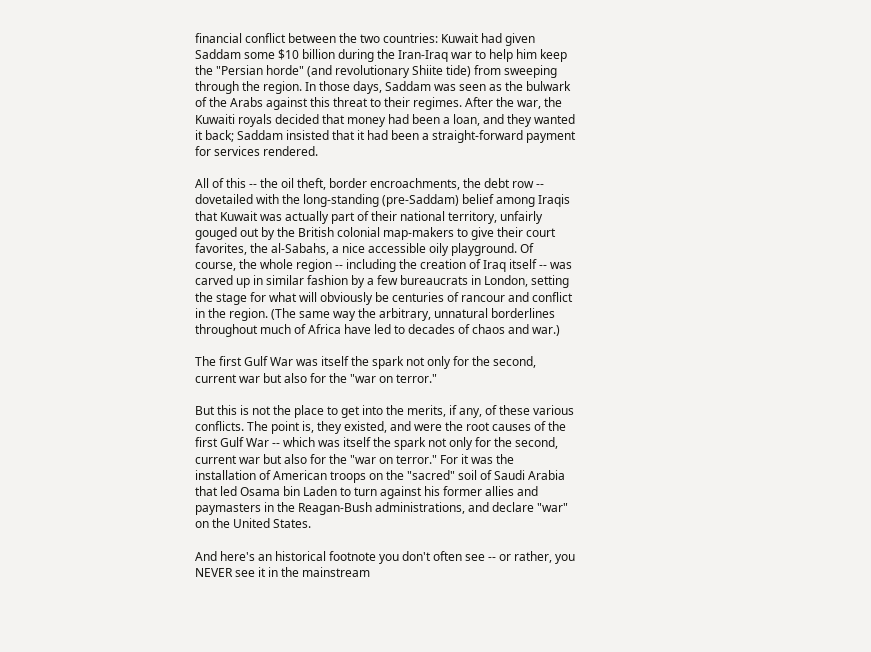financial conflict between the two countries: Kuwait had given Saddam some $10 billion during the Iran-Iraq war to help him keep the "Persian horde" (and revolutionary Shiite tide) from sweeping through the region. In those days, Saddam was seen as the bulwark of the Arabs against this threat to their regimes. After the war, the Kuwaiti royals decided that money had been a loan, and they wanted it back; Saddam insisted that it had been a straight-forward payment for services rendered.

All of this -- the oil theft, border encroachments, the debt row -- dovetailed with the long-standing (pre-Saddam) belief among Iraqis that Kuwait was actually part of their national territory, unfairly gouged out by the British colonial map-makers to give their court favorites, the al-Sabahs, a nice accessible oily playground. Of course, the whole region -- including the creation of Iraq itself -- was carved up in similar fashion by a few bureaucrats in London, setting the stage for what will obviously be centuries of rancour and conflict in the region. (The same way the arbitrary, unnatural borderlines throughout much of Africa have led to decades of chaos and war.)

The first Gulf War was itself the spark not only for the second, current war but also for the "war on terror."

But this is not the place to get into the merits, if any, of these various conflicts. The point is, they existed, and were the root causes of the first Gulf War -- which was itself the spark not only for the second, current war but also for the "war on terror." For it was the installation of American troops on the "sacred" soil of Saudi Arabia that led Osama bin Laden to turn against his former allies and paymasters in the Reagan-Bush administrations, and declare "war" on the United States.

And here's an historical footnote you don't often see -- or rather, you NEVER see it in the mainstream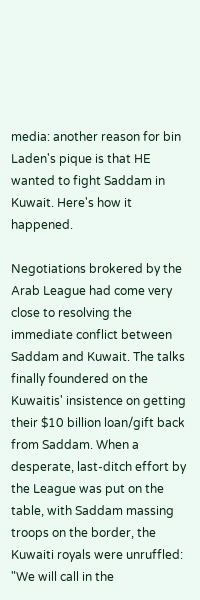media: another reason for bin Laden's pique is that HE wanted to fight Saddam in Kuwait. Here's how it happened.

Negotiations brokered by the Arab League had come very close to resolving the immediate conflict between Saddam and Kuwait. The talks finally foundered on the Kuwaitis' insistence on getting their $10 billion loan/gift back from Saddam. When a desperate, last-ditch effort by the League was put on the table, with Saddam massing troops on the border, the Kuwaiti royals were unruffled: "We will call in the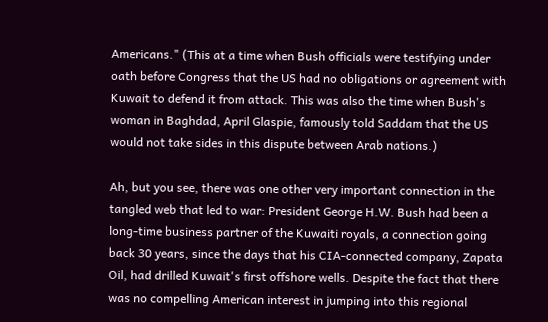Americans." (This at a time when Bush officials were testifying under oath before Congress that the US had no obligations or agreement with Kuwait to defend it from attack. This was also the time when Bush's woman in Baghdad, April Glaspie, famously told Saddam that the US would not take sides in this dispute between Arab nations.)

Ah, but you see, there was one other very important connection in the tangled web that led to war: President George H.W. Bush had been a long-time business partner of the Kuwaiti royals, a connection going back 30 years, since the days that his CIA-connected company, Zapata Oil, had drilled Kuwait's first offshore wells. Despite the fact that there was no compelling American interest in jumping into this regional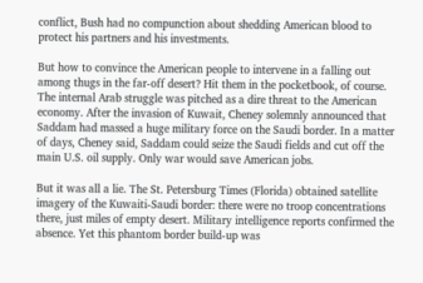conflict, Bush had no compunction about shedding American blood to protect his partners and his investments.

But how to convince the American people to intervene in a falling out among thugs in the far-off desert? Hit them in the pocketbook, of course. The internal Arab struggle was pitched as a dire threat to the American economy. After the invasion of Kuwait, Cheney solemnly announced that Saddam had massed a huge military force on the Saudi border. In a matter of days, Cheney said, Saddam could seize the Saudi fields and cut off the main U.S. oil supply. Only war would save American jobs.

But it was all a lie. The St. Petersburg Times (Florida) obtained satellite imagery of the Kuwaiti-Saudi border: there were no troop concentrations there, just miles of empty desert. Military intelligence reports confirmed the absence. Yet this phantom border build-up was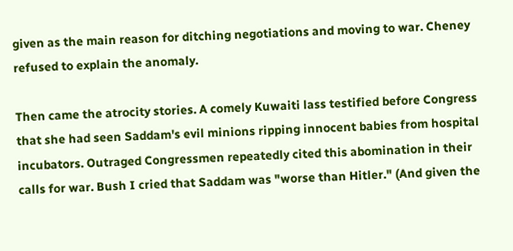given as the main reason for ditching negotiations and moving to war. Cheney refused to explain the anomaly.

Then came the atrocity stories. A comely Kuwaiti lass testified before Congress that she had seen Saddam's evil minions ripping innocent babies from hospital incubators. Outraged Congressmen repeatedly cited this abomination in their calls for war. Bush I cried that Saddam was "worse than Hitler." (And given the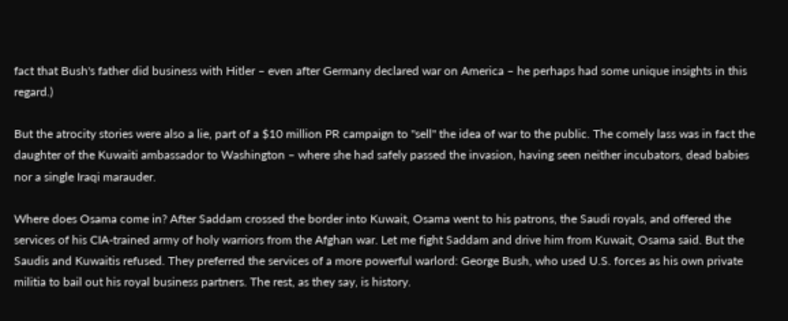fact that Bush's father did business with Hitler – even after Germany declared war on America – he perhaps had some unique insights in this regard.)

But the atrocity stories were also a lie, part of a $10 million PR campaign to "sell" the idea of war to the public. The comely lass was in fact the daughter of the Kuwaiti ambassador to Washington – where she had safely passed the invasion, having seen neither incubators, dead babies nor a single Iraqi marauder.

Where does Osama come in? After Saddam crossed the border into Kuwait, Osama went to his patrons, the Saudi royals, and offered the services of his CIA-trained army of holy warriors from the Afghan war. Let me fight Saddam and drive him from Kuwait, Osama said. But the Saudis and Kuwaitis refused. They preferred the services of a more powerful warlord: George Bush, who used U.S. forces as his own private militia to bail out his royal business partners. The rest, as they say, is history.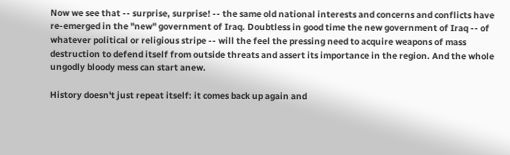Now we see that -- surprise, surprise! -- the same old national interests and concerns and conflicts have re-emerged in the "new" government of Iraq. Doubtless in good time the new government of Iraq -- of whatever political or religious stripe -- will the feel the pressing need to acquire weapons of mass destruction to defend itself from outside threats and assert its importance in the region. And the whole ungodly bloody mess can start anew.

History doesn't just repeat itself: it comes back up again and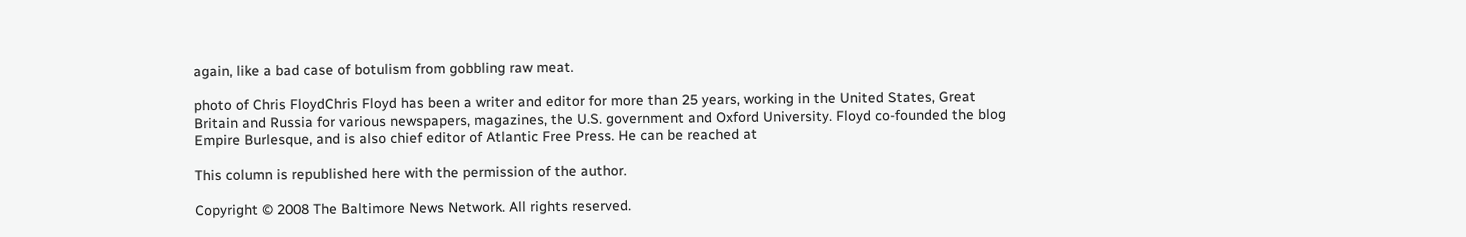again, like a bad case of botulism from gobbling raw meat.

photo of Chris FloydChris Floyd has been a writer and editor for more than 25 years, working in the United States, Great Britain and Russia for various newspapers, magazines, the U.S. government and Oxford University. Floyd co-founded the blog Empire Burlesque, and is also chief editor of Atlantic Free Press. He can be reached at

This column is republished here with the permission of the author.

Copyright © 2008 The Baltimore News Network. All rights reserved.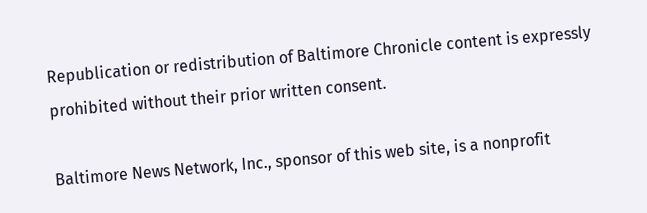Republication or redistribution of Baltimore Chronicle content is expressly prohibited without their prior written consent.

Baltimore News Network, Inc., sponsor of this web site, is a nonprofit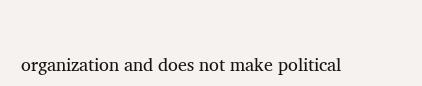organization and does not make political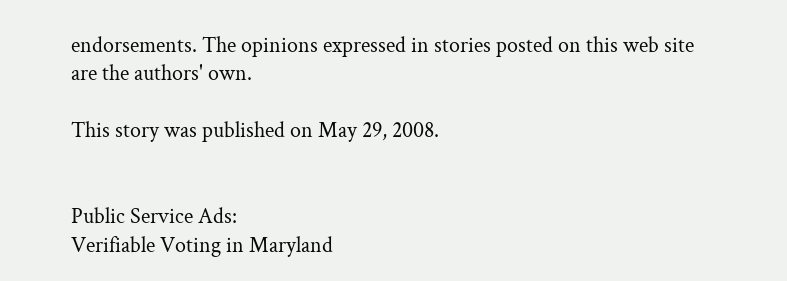endorsements. The opinions expressed in stories posted on this web site are the authors' own.

This story was published on May 29, 2008.


Public Service Ads:
Verifiable Voting in Maryland